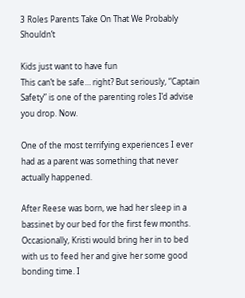3 Roles Parents Take On That We Probably Shouldn’t

Kids just want to have fun
This can’t be safe… right? But seriously, “Captain Safety” is one of the parenting roles I’d advise you drop. Now.

One of the most terrifying experiences I ever had as a parent was something that never actually happened.

After Reese was born, we had her sleep in a bassinet by our bed for the first few months. Occasionally, Kristi would bring her in to bed with us to feed her and give her some good bonding time. I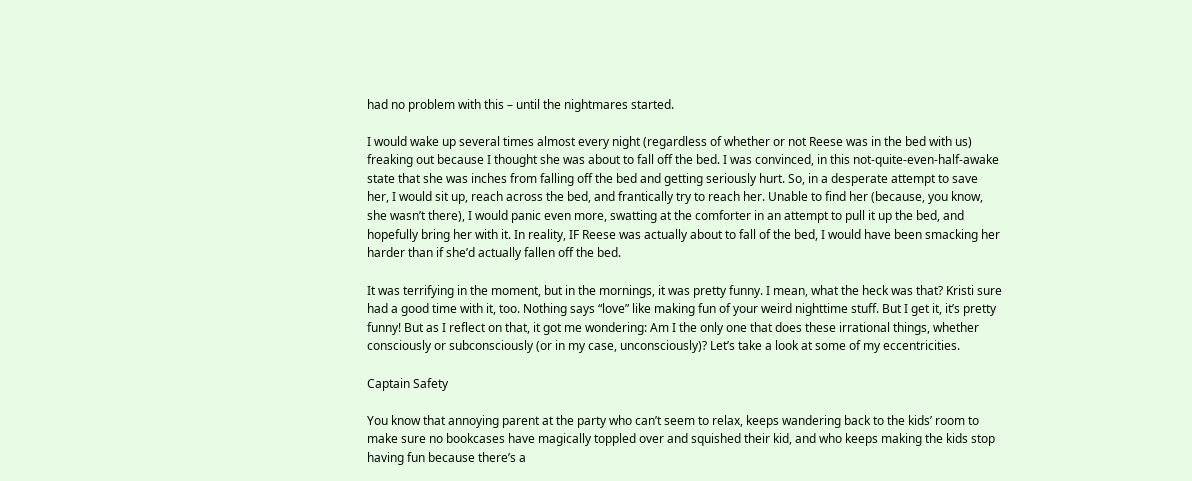had no problem with this – until the nightmares started.

I would wake up several times almost every night (regardless of whether or not Reese was in the bed with us) freaking out because I thought she was about to fall off the bed. I was convinced, in this not-quite-even-half-awake state that she was inches from falling off the bed and getting seriously hurt. So, in a desperate attempt to save her, I would sit up, reach across the bed, and frantically try to reach her. Unable to find her (because, you know, she wasn’t there), I would panic even more, swatting at the comforter in an attempt to pull it up the bed, and hopefully bring her with it. In reality, IF Reese was actually about to fall of the bed, I would have been smacking her harder than if she’d actually fallen off the bed.

It was terrifying in the moment, but in the mornings, it was pretty funny. I mean, what the heck was that? Kristi sure had a good time with it, too. Nothing says “love” like making fun of your weird nighttime stuff. But I get it, it’s pretty funny! But as I reflect on that, it got me wondering: Am I the only one that does these irrational things, whether consciously or subconsciously (or in my case, unconsciously)? Let’s take a look at some of my eccentricities.

Captain Safety

You know that annoying parent at the party who can’t seem to relax, keeps wandering back to the kids’ room to make sure no bookcases have magically toppled over and squished their kid, and who keeps making the kids stop having fun because there’s a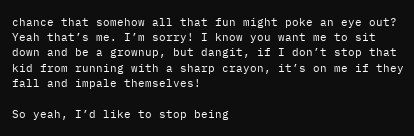chance that somehow all that fun might poke an eye out? Yeah that’s me. I’m sorry! I know you want me to sit down and be a grownup, but dangit, if I don’t stop that kid from running with a sharp crayon, it’s on me if they fall and impale themselves!

So yeah, I’d like to stop being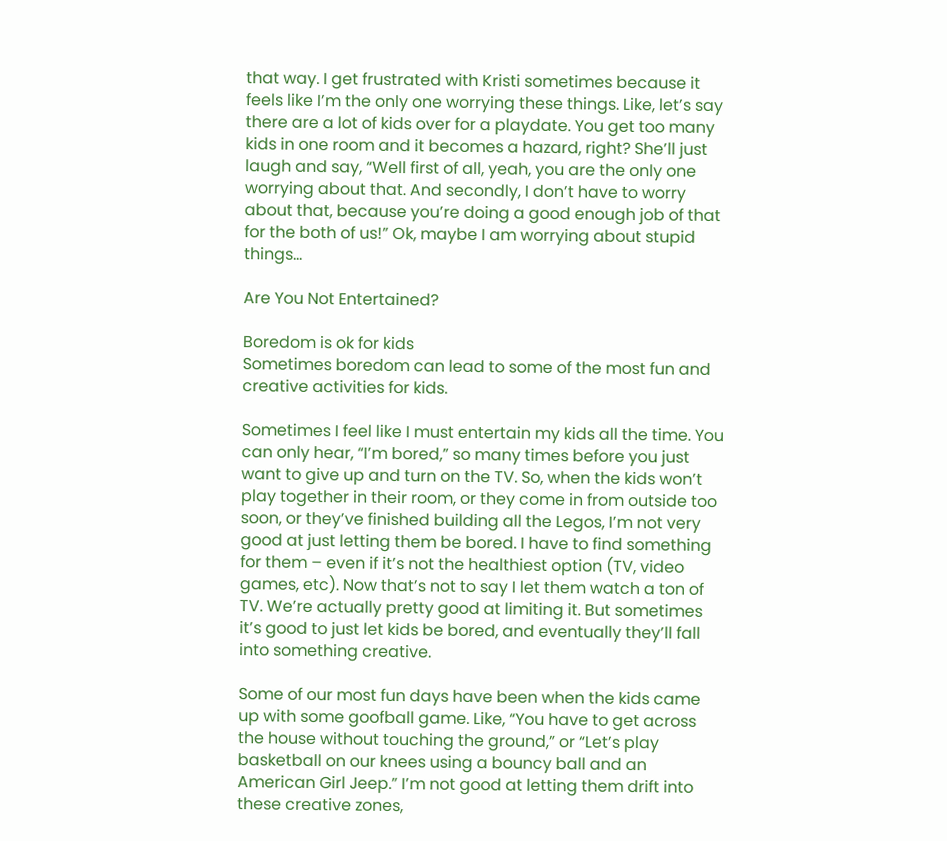that way. I get frustrated with Kristi sometimes because it feels like I’m the only one worrying these things. Like, let’s say there are a lot of kids over for a playdate. You get too many kids in one room and it becomes a hazard, right? She’ll just laugh and say, “Well first of all, yeah, you are the only one worrying about that. And secondly, I don’t have to worry about that, because you’re doing a good enough job of that for the both of us!” Ok, maybe I am worrying about stupid things…

Are You Not Entertained?

Boredom is ok for kids
Sometimes boredom can lead to some of the most fun and creative activities for kids.

Sometimes I feel like I must entertain my kids all the time. You can only hear, “I’m bored,” so many times before you just want to give up and turn on the TV. So, when the kids won’t play together in their room, or they come in from outside too soon, or they’ve finished building all the Legos, I’m not very good at just letting them be bored. I have to find something for them – even if it’s not the healthiest option (TV, video games, etc). Now that’s not to say I let them watch a ton of TV. We’re actually pretty good at limiting it. But sometimes it’s good to just let kids be bored, and eventually they’ll fall into something creative.

Some of our most fun days have been when the kids came up with some goofball game. Like, “You have to get across the house without touching the ground,” or “Let’s play basketball on our knees using a bouncy ball and an American Girl Jeep.” I’m not good at letting them drift into these creative zones,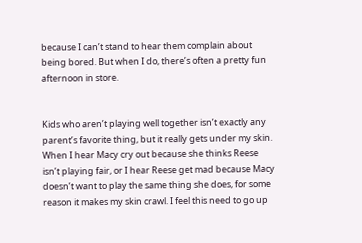because I can’t stand to hear them complain about being bored. But when I do, there’s often a pretty fun afternoon in store.


Kids who aren’t playing well together isn’t exactly any parent’s favorite thing, but it really gets under my skin. When I hear Macy cry out because she thinks Reese isn’t playing fair, or I hear Reese get mad because Macy doesn’t want to play the same thing she does, for some reason it makes my skin crawl. I feel this need to go up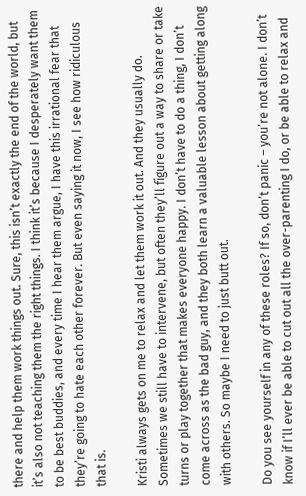there and help them work things out. Sure, this isn’t exactly the end of the world, but it’s also not teaching them the right things. I think it’s because I desperately want them to be best buddies, and every time I hear them argue, I have this irrational fear that they’re going to hate each other forever. But even saying it now, I see how ridiculous that is.

Kristi always gets on me to relax and let them work it out. And they usually do. Sometimes we still have to intervene, but often they’ll figure out a way to share or take turns or play together that makes everyone happy. I don’t have to do a thing, I don’t come across as the bad guy, and they both learn a valuable lesson about getting along with others. So maybe I need to just butt out.

Do you see yourself in any of these roles? If so, don’t panic – you’re not alone. I don’t know if I’ll ever be able to cut out all the over-parenting I do, or be able to relax and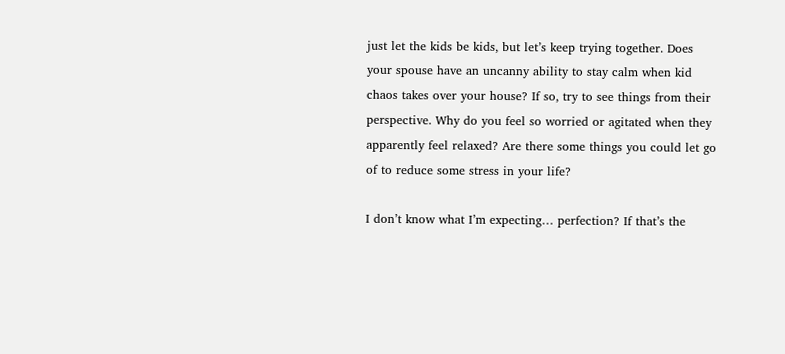just let the kids be kids, but let’s keep trying together. Does your spouse have an uncanny ability to stay calm when kid chaos takes over your house? If so, try to see things from their perspective. Why do you feel so worried or agitated when they apparently feel relaxed? Are there some things you could let go of to reduce some stress in your life?

I don’t know what I’m expecting… perfection? If that’s the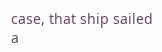case, that ship sailed a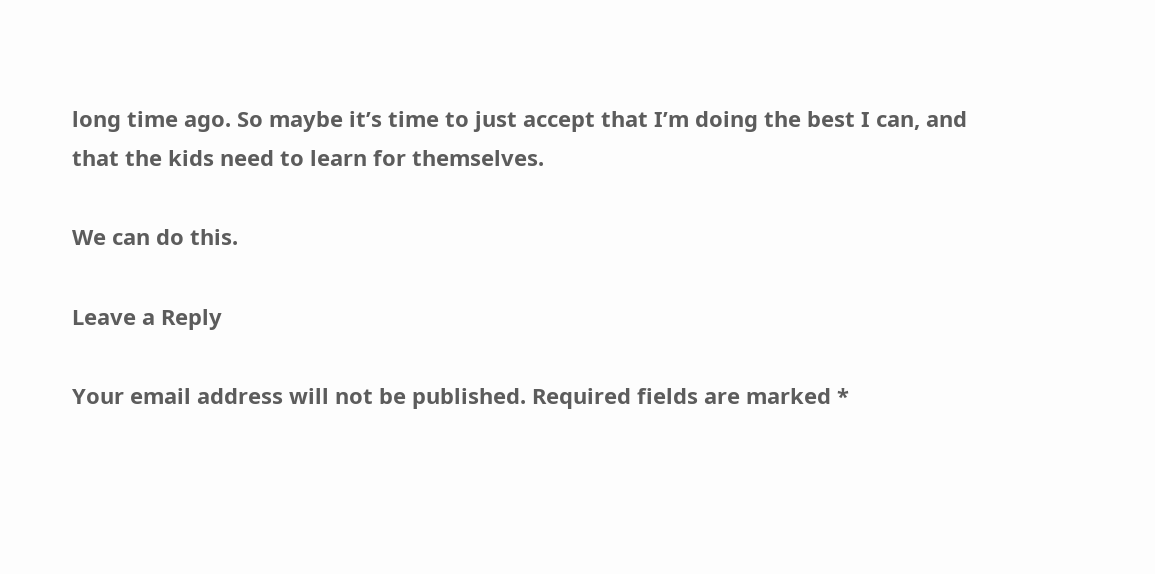long time ago. So maybe it’s time to just accept that I’m doing the best I can, and that the kids need to learn for themselves.

We can do this.

Leave a Reply

Your email address will not be published. Required fields are marked *